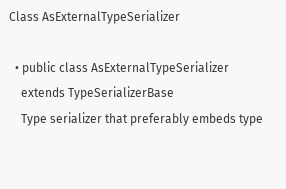Class AsExternalTypeSerializer

  • public class AsExternalTypeSerializer
    extends TypeSerializerBase
    Type serializer that preferably embeds type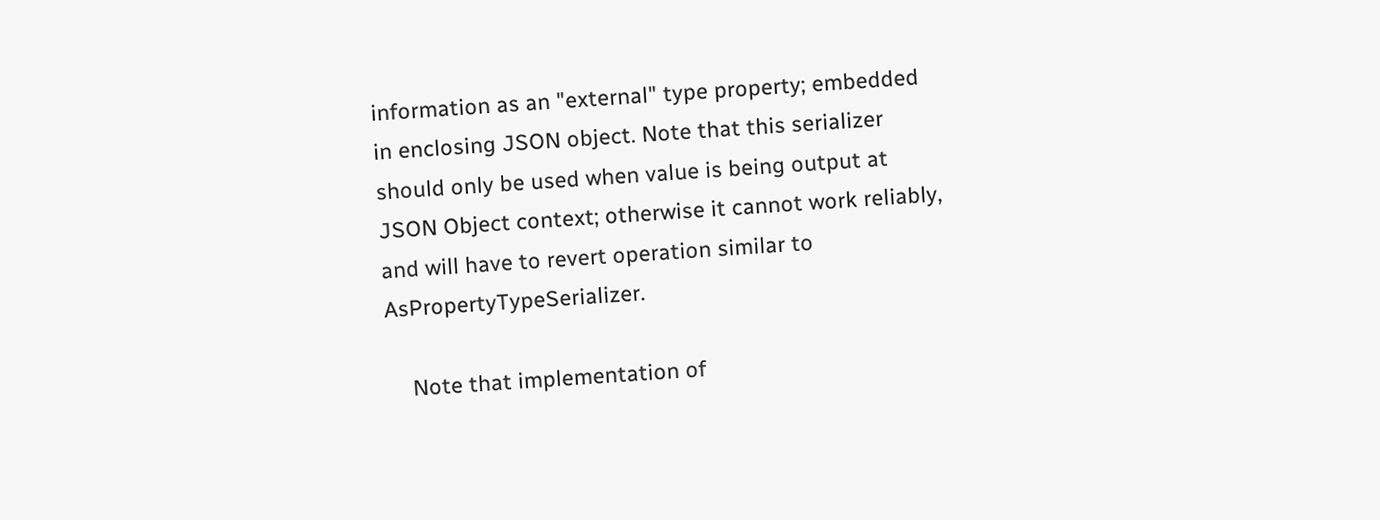information as an "external" type property; embedded in enclosing JSON object. Note that this serializer should only be used when value is being output at JSON Object context; otherwise it cannot work reliably, and will have to revert operation similar to AsPropertyTypeSerializer.

    Note that implementation of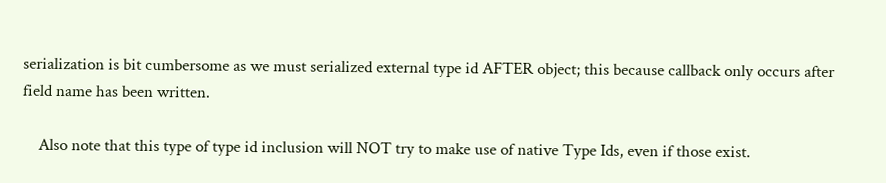serialization is bit cumbersome as we must serialized external type id AFTER object; this because callback only occurs after field name has been written.

    Also note that this type of type id inclusion will NOT try to make use of native Type Ids, even if those exist.